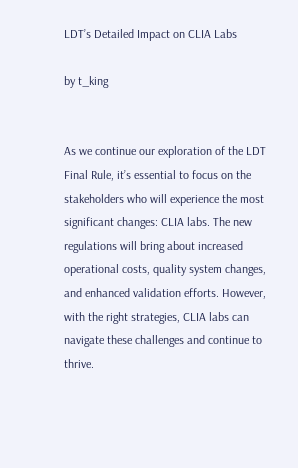LDT’s Detailed Impact on CLIA Labs

by t_king


As we continue our exploration of the LDT Final Rule, it’s essential to focus on the stakeholders who will experience the most significant changes: CLIA labs. The new regulations will bring about increased operational costs, quality system changes, and enhanced validation efforts. However, with the right strategies, CLIA labs can navigate these challenges and continue to thrive.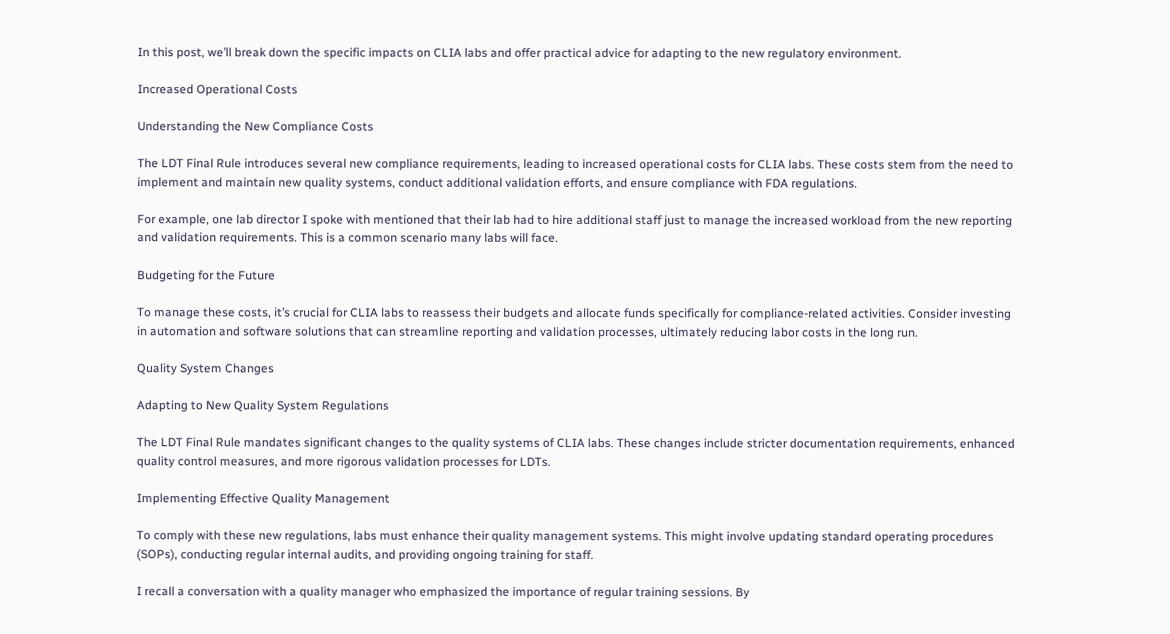In this post, we’ll break down the specific impacts on CLIA labs and offer practical advice for adapting to the new regulatory environment.

Increased Operational Costs

Understanding the New Compliance Costs

The LDT Final Rule introduces several new compliance requirements, leading to increased operational costs for CLIA labs. These costs stem from the need to implement and maintain new quality systems, conduct additional validation efforts, and ensure compliance with FDA regulations.

For example, one lab director I spoke with mentioned that their lab had to hire additional staff just to manage the increased workload from the new reporting and validation requirements. This is a common scenario many labs will face.

Budgeting for the Future

To manage these costs, it’s crucial for CLIA labs to reassess their budgets and allocate funds specifically for compliance-related activities. Consider investing in automation and software solutions that can streamline reporting and validation processes, ultimately reducing labor costs in the long run.

Quality System Changes

Adapting to New Quality System Regulations

The LDT Final Rule mandates significant changes to the quality systems of CLIA labs. These changes include stricter documentation requirements, enhanced quality control measures, and more rigorous validation processes for LDTs.

Implementing Effective Quality Management

To comply with these new regulations, labs must enhance their quality management systems. This might involve updating standard operating procedures (SOPs), conducting regular internal audits, and providing ongoing training for staff.

I recall a conversation with a quality manager who emphasized the importance of regular training sessions. By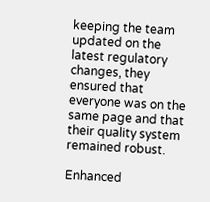keeping the team updated on the latest regulatory changes, they ensured that everyone was on the same page and that their quality system remained robust.

Enhanced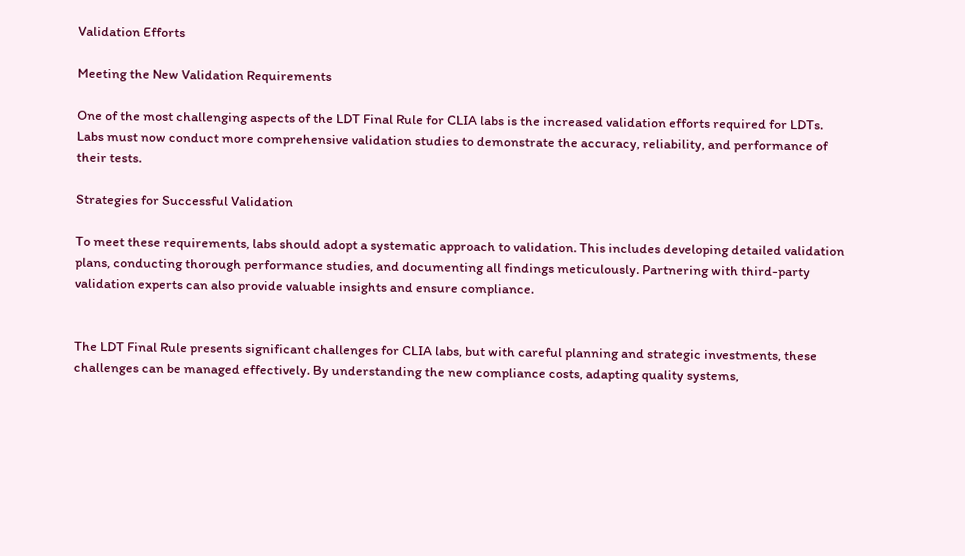Validation Efforts

Meeting the New Validation Requirements

One of the most challenging aspects of the LDT Final Rule for CLIA labs is the increased validation efforts required for LDTs. Labs must now conduct more comprehensive validation studies to demonstrate the accuracy, reliability, and performance of their tests.

Strategies for Successful Validation

To meet these requirements, labs should adopt a systematic approach to validation. This includes developing detailed validation plans, conducting thorough performance studies, and documenting all findings meticulously. Partnering with third-party validation experts can also provide valuable insights and ensure compliance.


The LDT Final Rule presents significant challenges for CLIA labs, but with careful planning and strategic investments, these challenges can be managed effectively. By understanding the new compliance costs, adapting quality systems,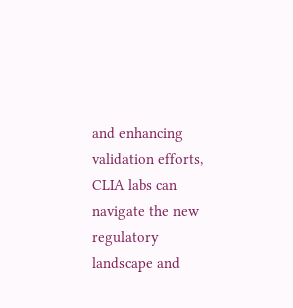and enhancing validation efforts, CLIA labs can navigate the new regulatory landscape and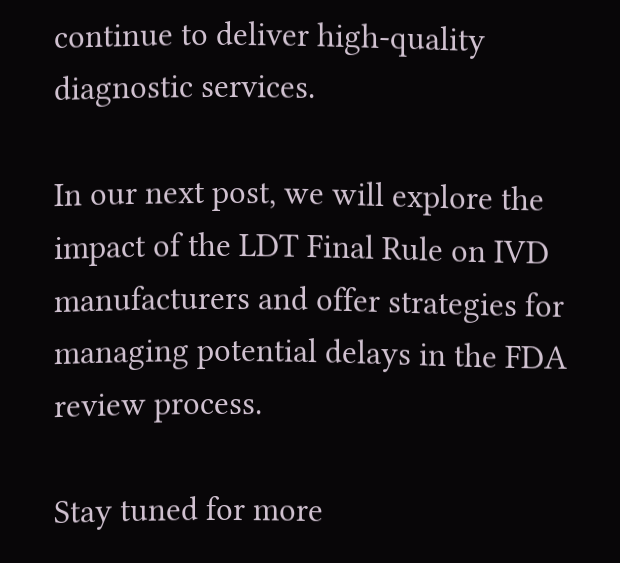continue to deliver high-quality diagnostic services.

In our next post, we will explore the impact of the LDT Final Rule on IVD manufacturers and offer strategies for managing potential delays in the FDA review process.

Stay tuned for more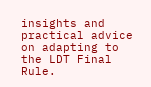insights and practical advice on adapting to the LDT Final Rule.